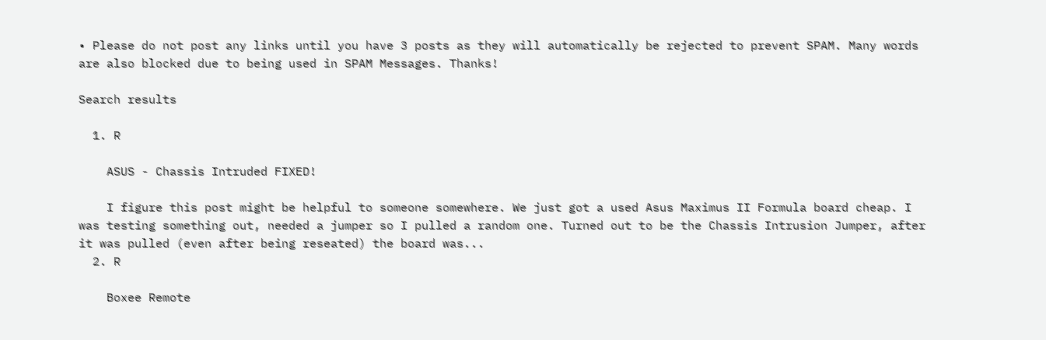• Please do not post any links until you have 3 posts as they will automatically be rejected to prevent SPAM. Many words are also blocked due to being used in SPAM Messages. Thanks!

Search results

  1. R

    ASUS - Chassis Intruded FIXED!

    I figure this post might be helpful to someone somewhere. We just got a used Asus Maximus II Formula board cheap. I was testing something out, needed a jumper so I pulled a random one. Turned out to be the Chassis Intrusion Jumper, after it was pulled (even after being reseated) the board was...
  2. R

    Boxee Remote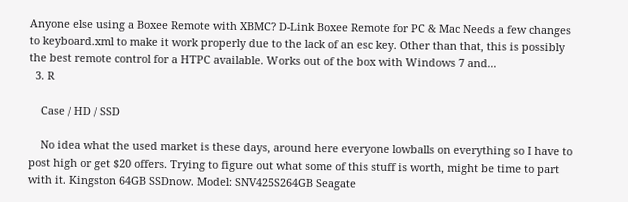Anyone else using a Boxee Remote with XBMC? D-Link Boxee Remote for PC & Mac Needs a few changes to keyboard.xml to make it work properly due to the lack of an esc key. Other than that, this is possibly the best remote control for a HTPC available. Works out of the box with Windows 7 and...
  3. R

    Case / HD / SSD

    No idea what the used market is these days, around here everyone lowballs on everything so I have to post high or get $20 offers. Trying to figure out what some of this stuff is worth, might be time to part with it. Kingston 64GB SSDnow. Model: SNV425S264GB Seagate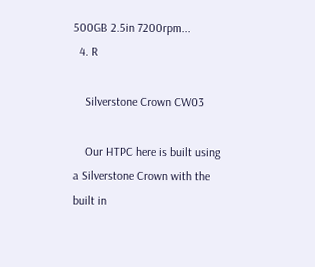500GB 2.5in 7200rpm...
  4. R

    Silverstone Crown CW03

    Our HTPC here is built using a Silverstone Crown with the built in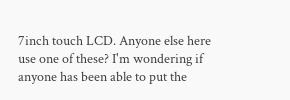7inch touch LCD. Anyone else here use one of these? I'm wondering if anyone has been able to put the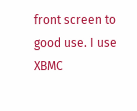front screen to good use. I use XBMC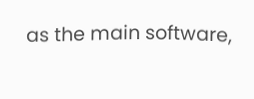as the main software,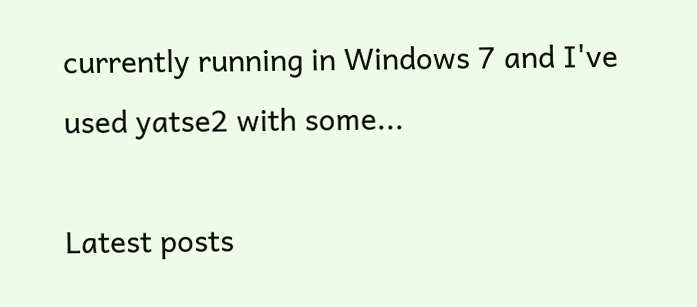currently running in Windows 7 and I've used yatse2 with some...

Latest posts